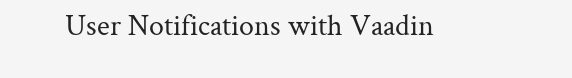User Notifications with Vaadin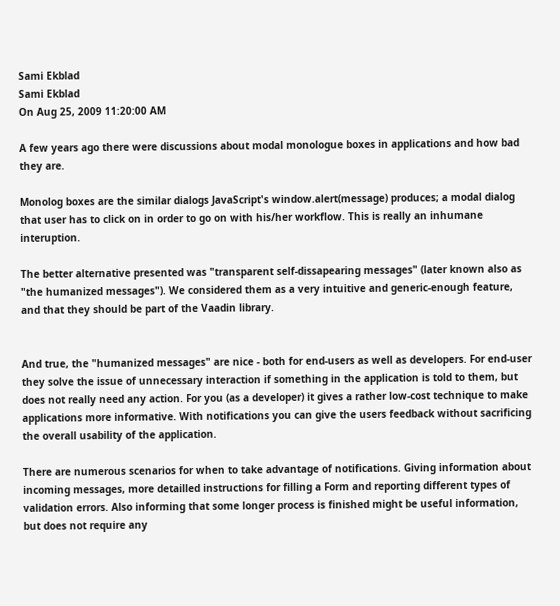Sami Ekblad
Sami Ekblad
On Aug 25, 2009 11:20:00 AM

A few years ago there were discussions about modal monologue boxes in applications and how bad they are.

Monolog boxes are the similar dialogs JavaScript's window.alert(message) produces; a modal dialog that user has to click on in order to go on with his/her workflow. This is really an inhumane interuption.

The better alternative presented was "transparent self-dissapearing messages" (later known also as "the humanized messages"). We considered them as a very intuitive and generic-enough feature, and that they should be part of the Vaadin library.


And true, the "humanized messages" are nice - both for end-users as well as developers. For end-user they solve the issue of unnecessary interaction if something in the application is told to them, but does not really need any action. For you (as a developer) it gives a rather low-cost technique to make applications more informative. With notifications you can give the users feedback without sacrificing the overall usability of the application.

There are numerous scenarios for when to take advantage of notifications. Giving information about incoming messages, more detailled instructions for filling a Form and reporting different types of validation errors. Also informing that some longer process is finished might be useful information, but does not require any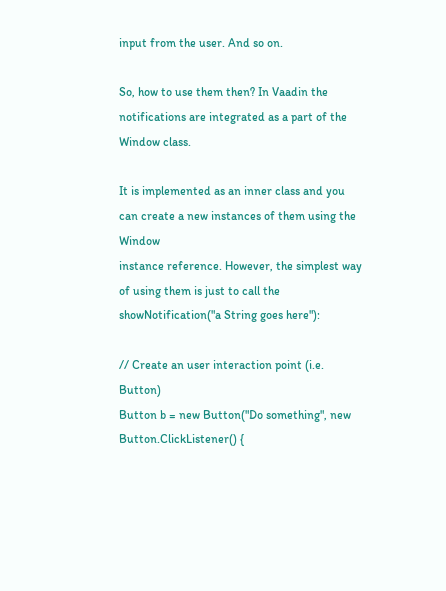input from the user. And so on.

So, how to use them then? In Vaadin the notifications are integrated as a part of the Window class.

It is implemented as an inner class and you can create a new instances of them using the Window
instance reference. However, the simplest way of using them is just to call the showNotification("a String goes here"):

// Create an user interaction point (i.e. Button)
Button b = new Button("Do something", new Button.ClickListener() {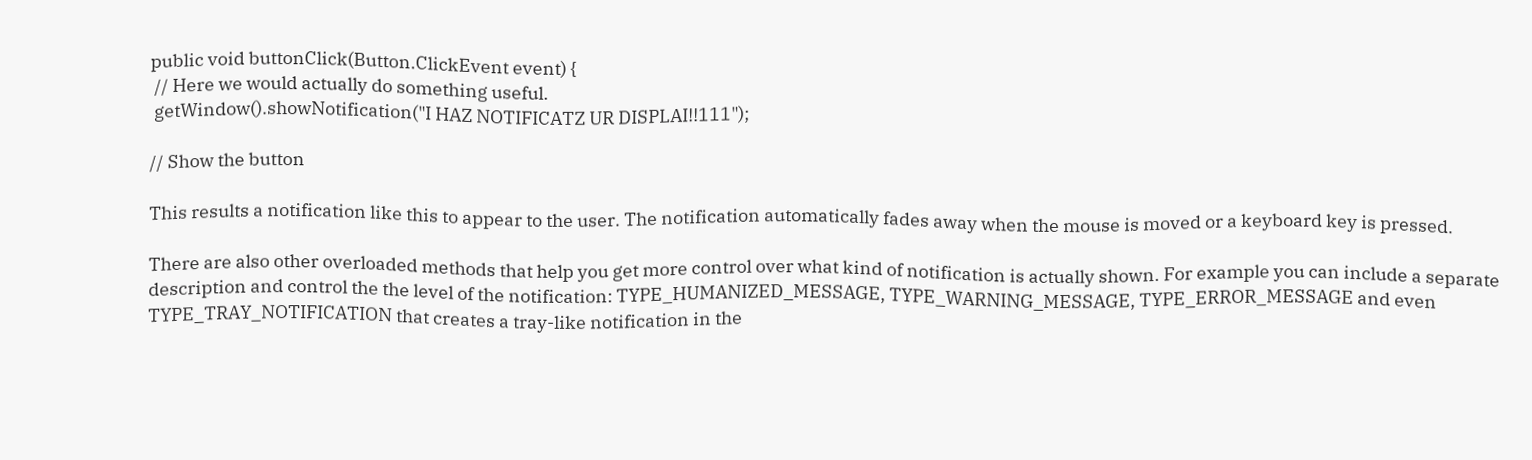public void buttonClick(Button.ClickEvent event) {
 // Here we would actually do something useful.
 getWindow().showNotification("I HAZ NOTIFICATZ UR DISPLAI!!111");

// Show the button

This results a notification like this to appear to the user. The notification automatically fades away when the mouse is moved or a keyboard key is pressed.

There are also other overloaded methods that help you get more control over what kind of notification is actually shown. For example you can include a separate description and control the the level of the notification: TYPE_HUMANIZED_MESSAGE, TYPE_WARNING_MESSAGE, TYPE_ERROR_MESSAGE and even TYPE_TRAY_NOTIFICATION that creates a tray-like notification in the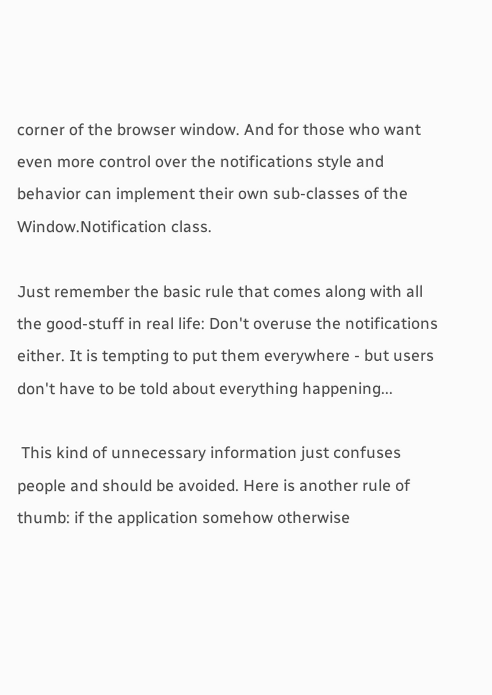corner of the browser window. And for those who want even more control over the notifications style and behavior can implement their own sub-classes of the Window.Notification class.

Just remember the basic rule that comes along with all the good-stuff in real life: Don't overuse the notifications either. It is tempting to put them everywhere - but users don't have to be told about everything happening...

 This kind of unnecessary information just confuses people and should be avoided. Here is another rule of thumb: if the application somehow otherwise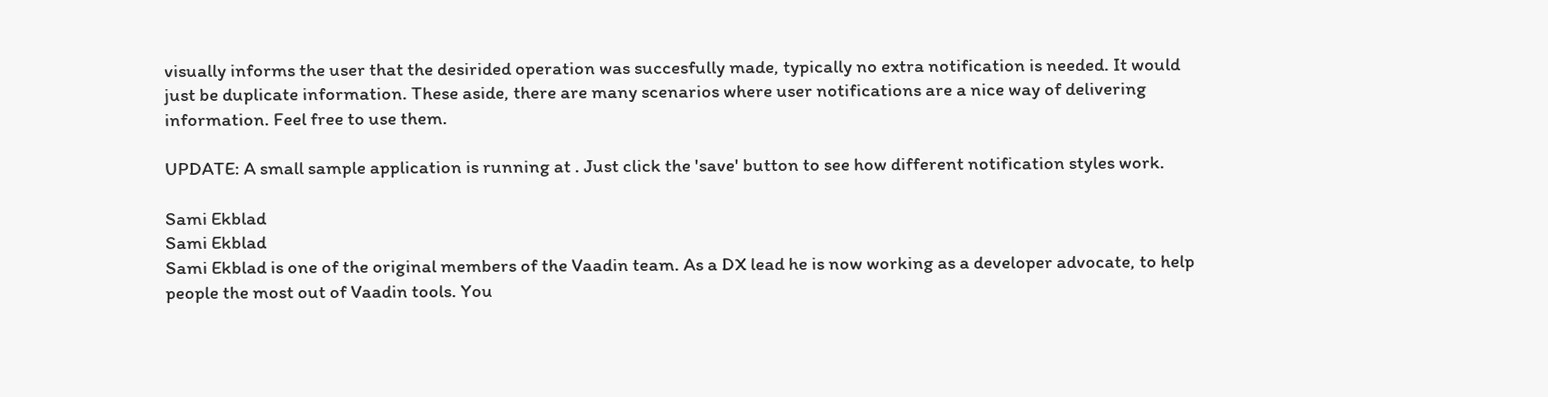visually informs the user that the desirided operation was succesfully made, typically no extra notification is needed. It would just be duplicate information. These aside, there are many scenarios where user notifications are a nice way of delivering information. Feel free to use them.

UPDATE: A small sample application is running at . Just click the 'save' button to see how different notification styles work.

Sami Ekblad
Sami Ekblad
Sami Ekblad is one of the original members of the Vaadin team. As a DX lead he is now working as a developer advocate, to help people the most out of Vaadin tools. You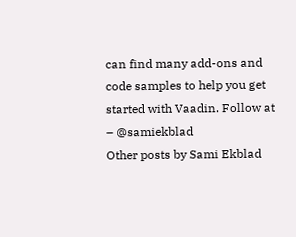can find many add-ons and code samples to help you get started with Vaadin. Follow at – @samiekblad
Other posts by Sami Ekblad